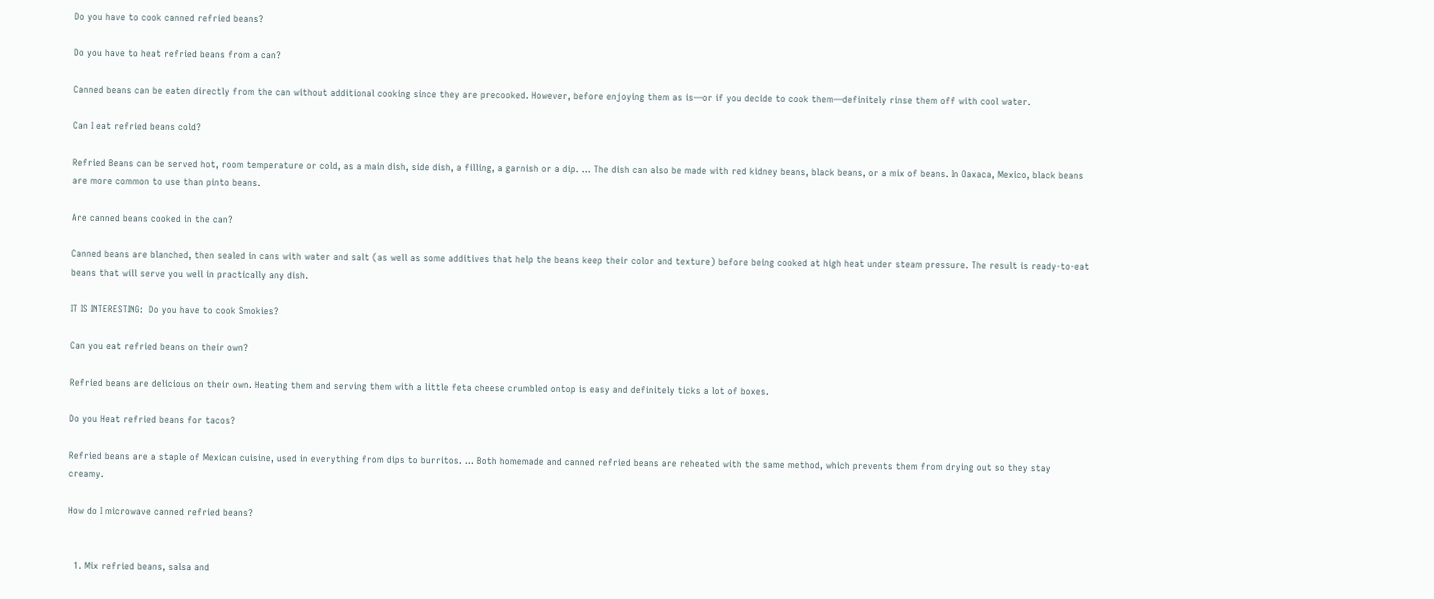Do you have to cook canned refried beans?

Do you have to heat refried beans from a can?

Canned beans can be eaten directly from the can without additional cooking since they are precooked. However, before enjoying them as is—or if you decide to cook them—definitely rinse them off with cool water.

Can I eat refried beans cold?

Refried Beans can be served hot, room temperature or cold, as a main dish, side dish, a filling, a garnish or a dip. … The dish can also be made with red kidney beans, black beans, or a mix of beans. In Oaxaca, Mexico, black beans are more common to use than pinto beans.

Are canned beans cooked in the can?

Canned beans are blanched, then sealed in cans with water and salt (as well as some additives that help the beans keep their color and texture) before being cooked at high heat under steam pressure. The result is ready-to-eat beans that will serve you well in practically any dish.

IT IS INTERESTING:  Do you have to cook Smokies?

Can you eat refried beans on their own?

Refried beans are delicious on their own. Heating them and serving them with a little feta cheese crumbled ontop is easy and definitely ticks a lot of boxes.

Do you Heat refried beans for tacos?

Refried beans are a staple of Mexican cuisine, used in everything from dips to burritos. … Both homemade and canned refried beans are reheated with the same method, which prevents them from drying out so they stay creamy.

How do I microwave canned refried beans?


  1. Mix refried beans, salsa and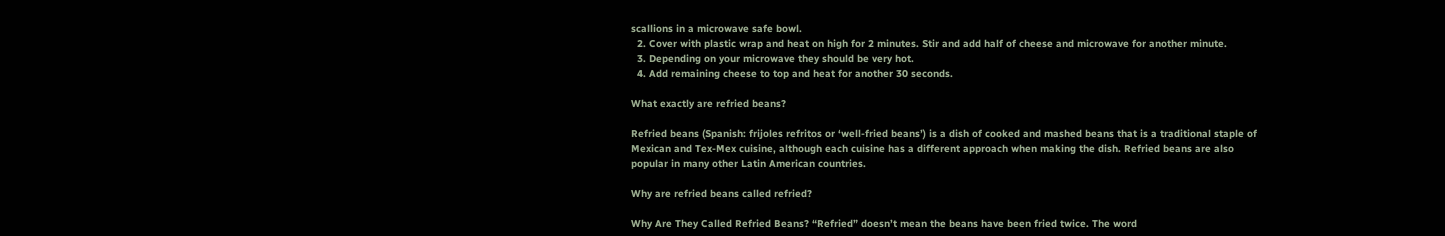scallions in a microwave safe bowl.
  2. Cover with plastic wrap and heat on high for 2 minutes. Stir and add half of cheese and microwave for another minute.
  3. Depending on your microwave they should be very hot.
  4. Add remaining cheese to top and heat for another 30 seconds.

What exactly are refried beans?

Refried beans (Spanish: frijoles refritos or ‘well-fried beans’) is a dish of cooked and mashed beans that is a traditional staple of Mexican and Tex-Mex cuisine, although each cuisine has a different approach when making the dish. Refried beans are also popular in many other Latin American countries.

Why are refried beans called refried?

Why Are They Called Refried Beans? “Refried” doesn’t mean the beans have been fried twice. The word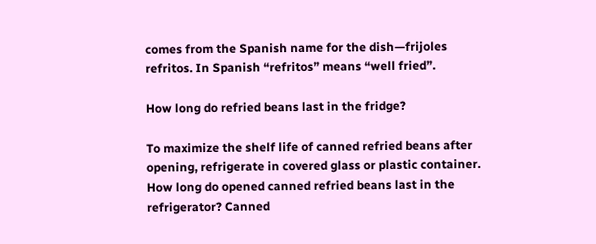comes from the Spanish name for the dish—frijoles refritos. In Spanish “refritos” means “well fried”.

How long do refried beans last in the fridge?

To maximize the shelf life of canned refried beans after opening, refrigerate in covered glass or plastic container. How long do opened canned refried beans last in the refrigerator? Canned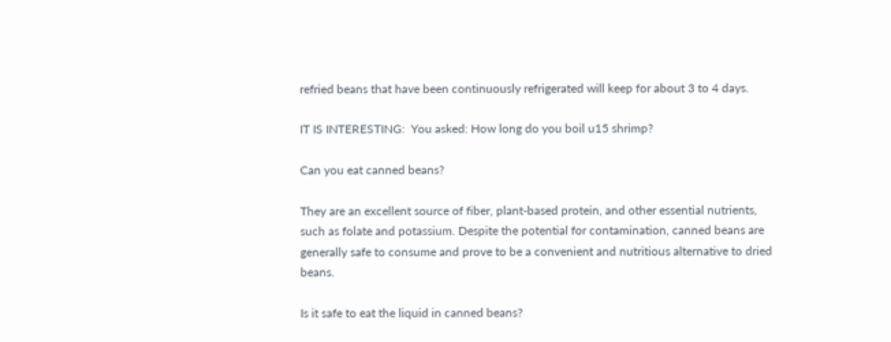refried beans that have been continuously refrigerated will keep for about 3 to 4 days.

IT IS INTERESTING:  You asked: How long do you boil u15 shrimp?

Can you eat canned beans?

They are an excellent source of fiber, plant-based protein, and other essential nutrients, such as folate and potassium. Despite the potential for contamination, canned beans are generally safe to consume and prove to be a convenient and nutritious alternative to dried beans.

Is it safe to eat the liquid in canned beans?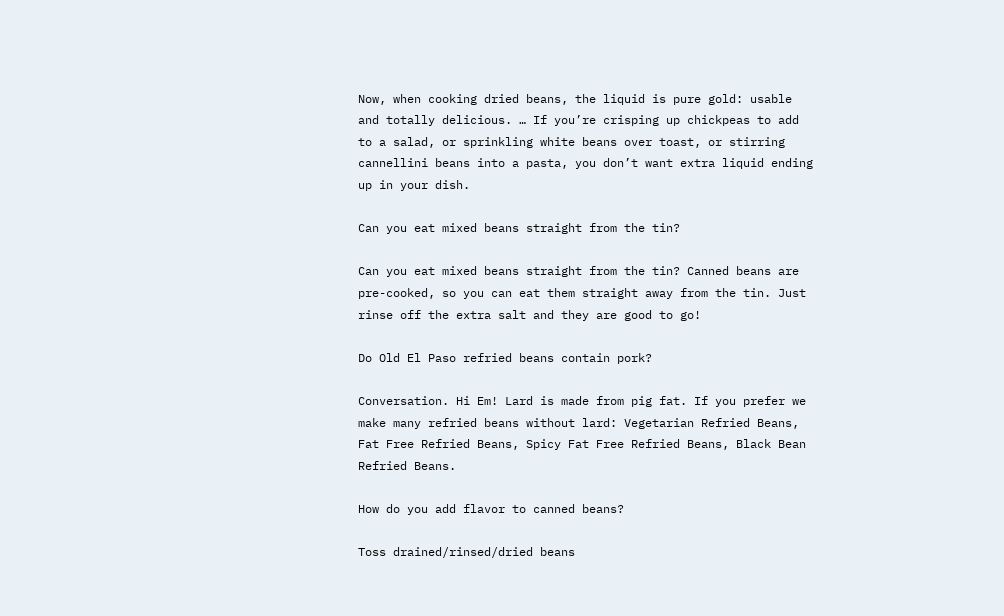Now, when cooking dried beans, the liquid is pure gold: usable and totally delicious. … If you’re crisping up chickpeas to add to a salad, or sprinkling white beans over toast, or stirring cannellini beans into a pasta, you don’t want extra liquid ending up in your dish.

Can you eat mixed beans straight from the tin?

Can you eat mixed beans straight from the tin? Canned beans are pre-cooked, so you can eat them straight away from the tin. Just rinse off the extra salt and they are good to go!

Do Old El Paso refried beans contain pork?

Conversation. Hi Em! Lard is made from pig fat. If you prefer we make many refried beans without lard: Vegetarian Refried Beans, Fat Free Refried Beans, Spicy Fat Free Refried Beans, Black Bean Refried Beans.

How do you add flavor to canned beans?

Toss drained/rinsed/dried beans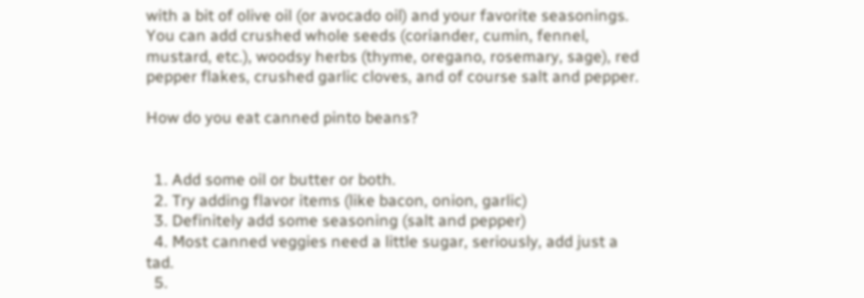with a bit of olive oil (or avocado oil) and your favorite seasonings. You can add crushed whole seeds (coriander, cumin, fennel, mustard, etc.), woodsy herbs (thyme, oregano, rosemary, sage), red pepper flakes, crushed garlic cloves, and of course salt and pepper.

How do you eat canned pinto beans?


  1. Add some oil or butter or both.
  2. Try adding flavor items (like bacon, onion, garlic)
  3. Definitely add some seasoning (salt and pepper)
  4. Most canned veggies need a little sugar, seriously, add just a tad.
  5.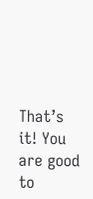That’s it! You are good to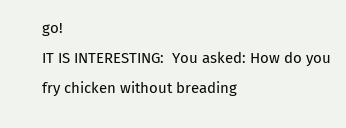go!
IT IS INTERESTING:  You asked: How do you fry chicken without breading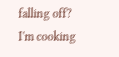falling off?
I'm cooking